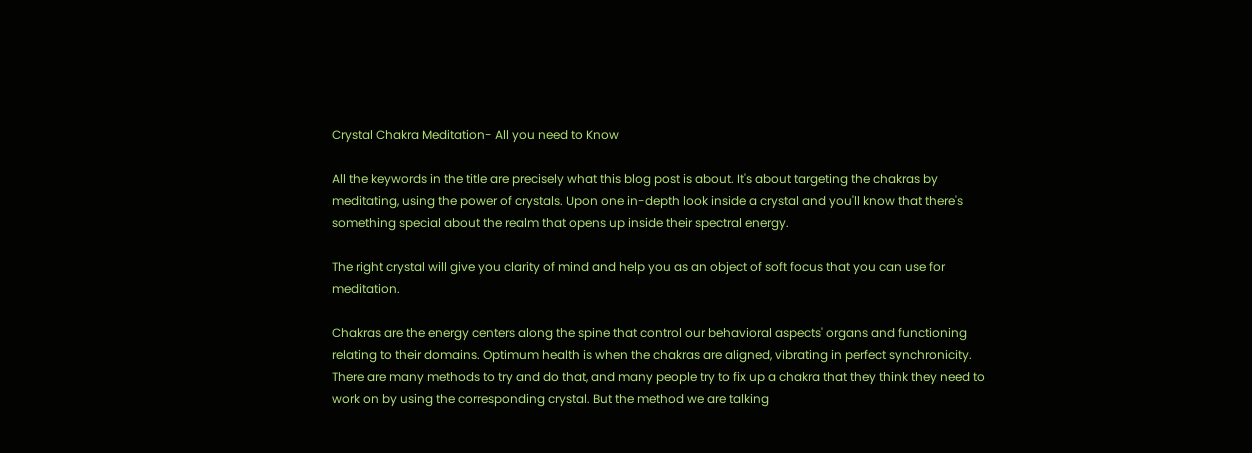Crystal Chakra Meditation- All you need to Know

All the keywords in the title are precisely what this blog post is about. It's about targeting the chakras by meditating, using the power of crystals. Upon one in-depth look inside a crystal and you'll know that there's something special about the realm that opens up inside their spectral energy.

The right crystal will give you clarity of mind and help you as an object of soft focus that you can use for meditation.

Chakras are the energy centers along the spine that control our behavioral aspects' organs and functioning relating to their domains. Optimum health is when the chakras are aligned, vibrating in perfect synchronicity. There are many methods to try and do that, and many people try to fix up a chakra that they think they need to work on by using the corresponding crystal. But the method we are talking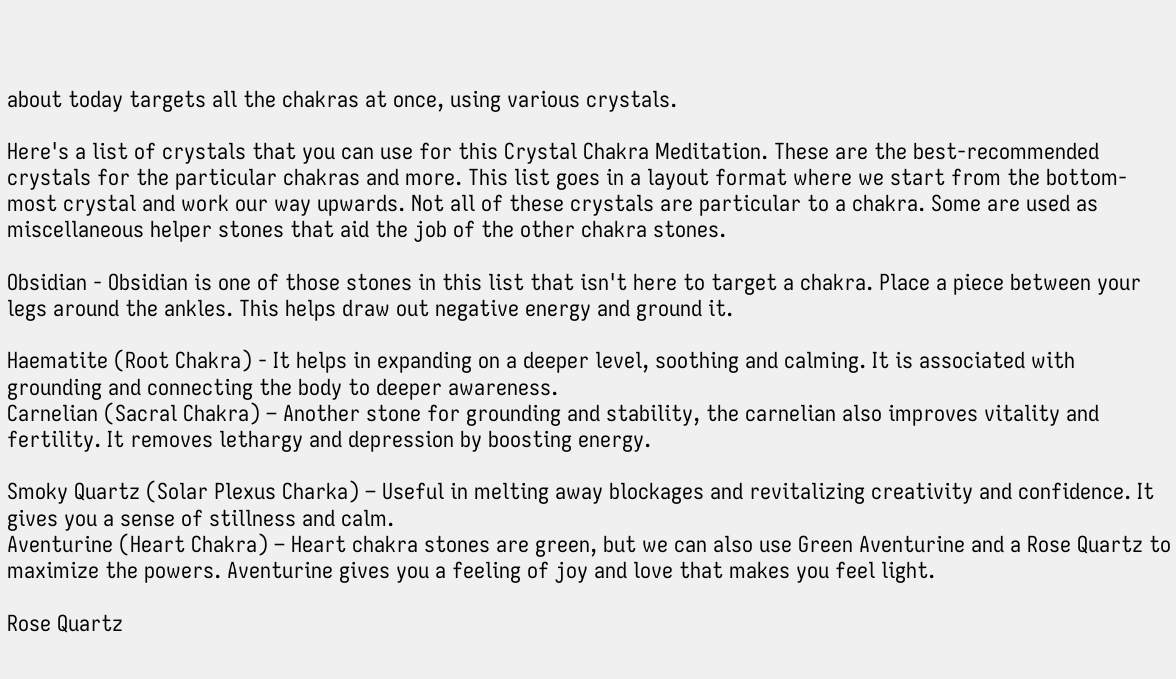about today targets all the chakras at once, using various crystals.

Here's a list of crystals that you can use for this Crystal Chakra Meditation. These are the best-recommended crystals for the particular chakras and more. This list goes in a layout format where we start from the bottom-most crystal and work our way upwards. Not all of these crystals are particular to a chakra. Some are used as miscellaneous helper stones that aid the job of the other chakra stones.

Obsidian - Obsidian is one of those stones in this list that isn't here to target a chakra. Place a piece between your legs around the ankles. This helps draw out negative energy and ground it.

Haematite (Root Chakra) - It helps in expanding on a deeper level, soothing and calming. It is associated with grounding and connecting the body to deeper awareness.
Carnelian (Sacral Chakra) – Another stone for grounding and stability, the carnelian also improves vitality and fertility. It removes lethargy and depression by boosting energy.

Smoky Quartz (Solar Plexus Charka) – Useful in melting away blockages and revitalizing creativity and confidence. It gives you a sense of stillness and calm.
Aventurine (Heart Chakra) – Heart chakra stones are green, but we can also use Green Aventurine and a Rose Quartz to maximize the powers. Aventurine gives you a feeling of joy and love that makes you feel light.

Rose Quartz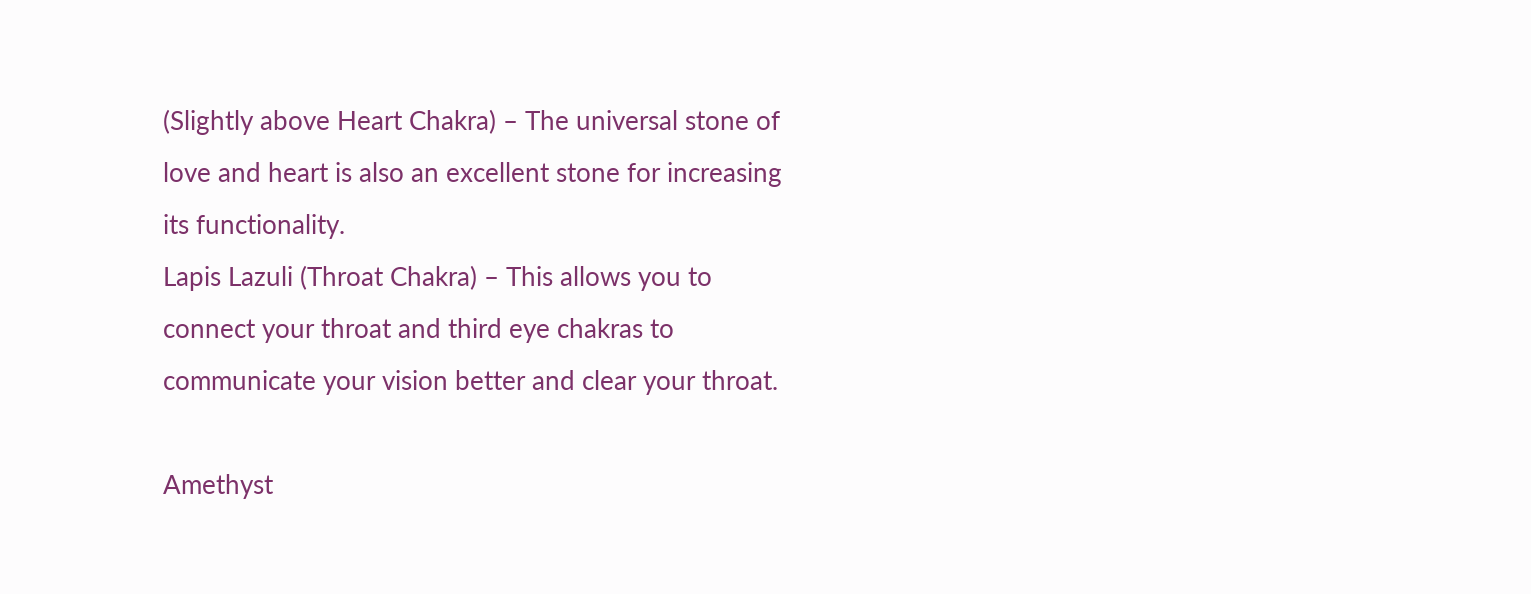(Slightly above Heart Chakra) – The universal stone of love and heart is also an excellent stone for increasing its functionality.
Lapis Lazuli (Throat Chakra) – This allows you to connect your throat and third eye chakras to communicate your vision better and clear your throat.

Amethyst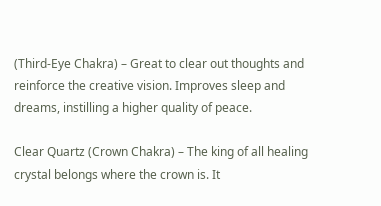(Third-Eye Chakra) – Great to clear out thoughts and reinforce the creative vision. Improves sleep and dreams, instilling a higher quality of peace.

Clear Quartz (Crown Chakra) – The king of all healing crystal belongs where the crown is. It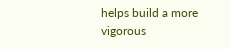helps build a more vigorous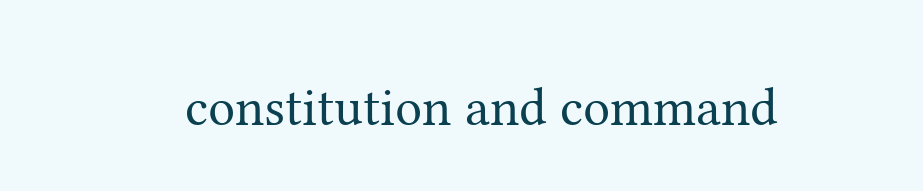constitution and command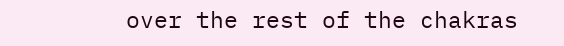over the rest of the chakras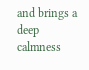and brings a deep calmness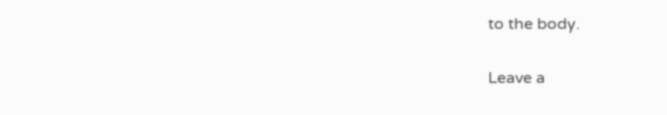to the body.

Leave a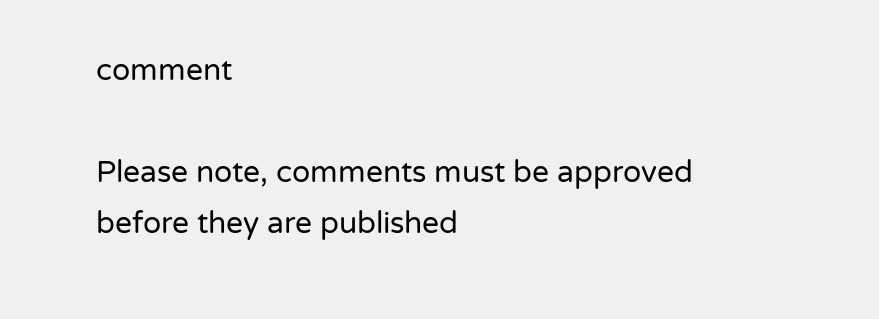comment

Please note, comments must be approved before they are published